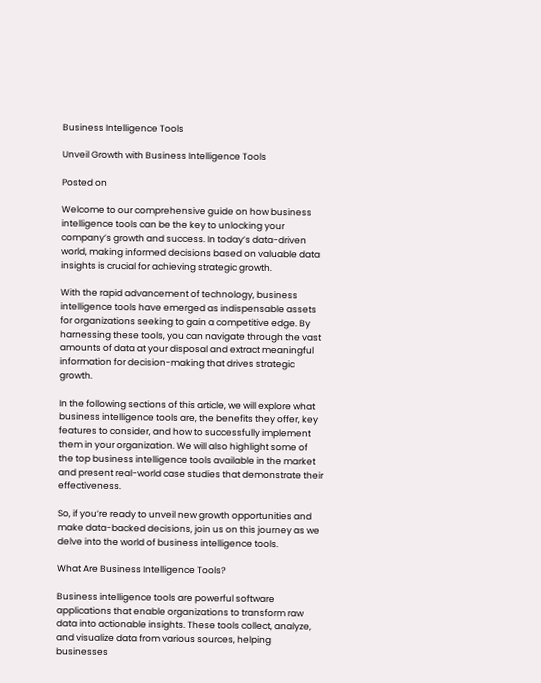Business Intelligence Tools

Unveil Growth with Business Intelligence Tools

Posted on

Welcome to our comprehensive guide on how business intelligence tools can be the key to unlocking your company’s growth and success. In today’s data-driven world, making informed decisions based on valuable data insights is crucial for achieving strategic growth.

With the rapid advancement of technology, business intelligence tools have emerged as indispensable assets for organizations seeking to gain a competitive edge. By harnessing these tools, you can navigate through the vast amounts of data at your disposal and extract meaningful information for decision-making that drives strategic growth.

In the following sections of this article, we will explore what business intelligence tools are, the benefits they offer, key features to consider, and how to successfully implement them in your organization. We will also highlight some of the top business intelligence tools available in the market and present real-world case studies that demonstrate their effectiveness.

So, if you’re ready to unveil new growth opportunities and make data-backed decisions, join us on this journey as we delve into the world of business intelligence tools.

What Are Business Intelligence Tools?

Business intelligence tools are powerful software applications that enable organizations to transform raw data into actionable insights. These tools collect, analyze, and visualize data from various sources, helping businesses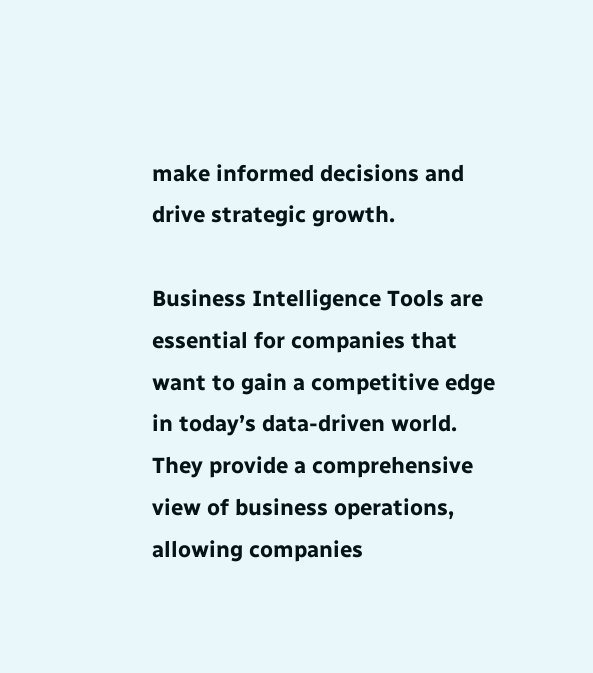make informed decisions and drive strategic growth.

Business Intelligence Tools are essential for companies that want to gain a competitive edge in today’s data-driven world. They provide a comprehensive view of business operations, allowing companies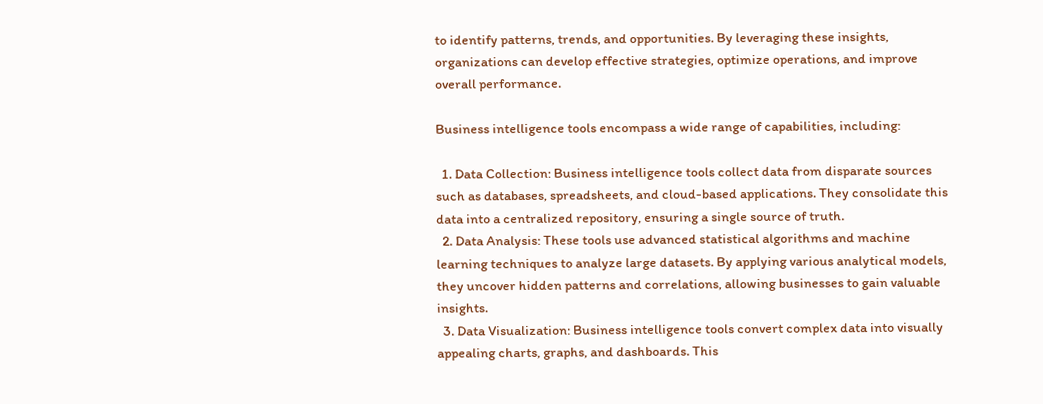to identify patterns, trends, and opportunities. By leveraging these insights, organizations can develop effective strategies, optimize operations, and improve overall performance.

Business intelligence tools encompass a wide range of capabilities, including:

  1. Data Collection: Business intelligence tools collect data from disparate sources such as databases, spreadsheets, and cloud-based applications. They consolidate this data into a centralized repository, ensuring a single source of truth.
  2. Data Analysis: These tools use advanced statistical algorithms and machine learning techniques to analyze large datasets. By applying various analytical models, they uncover hidden patterns and correlations, allowing businesses to gain valuable insights.
  3. Data Visualization: Business intelligence tools convert complex data into visually appealing charts, graphs, and dashboards. This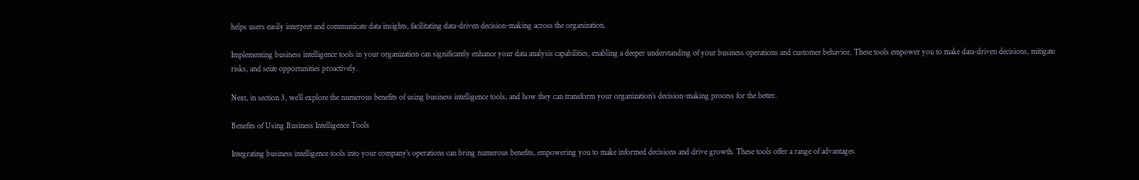helps users easily interpret and communicate data insights, facilitating data-driven decision-making across the organization.

Implementing business intelligence tools in your organization can significantly enhance your data analysis capabilities, enabling a deeper understanding of your business operations and customer behavior. These tools empower you to make data-driven decisions, mitigate risks, and seize opportunities proactively.

Next, in section 3, we’ll explore the numerous benefits of using business intelligence tools, and how they can transform your organization’s decision-making process for the better.

Benefits of Using Business Intelligence Tools

Integrating business intelligence tools into your company’s operations can bring numerous benefits, empowering you to make informed decisions and drive growth. These tools offer a range of advantages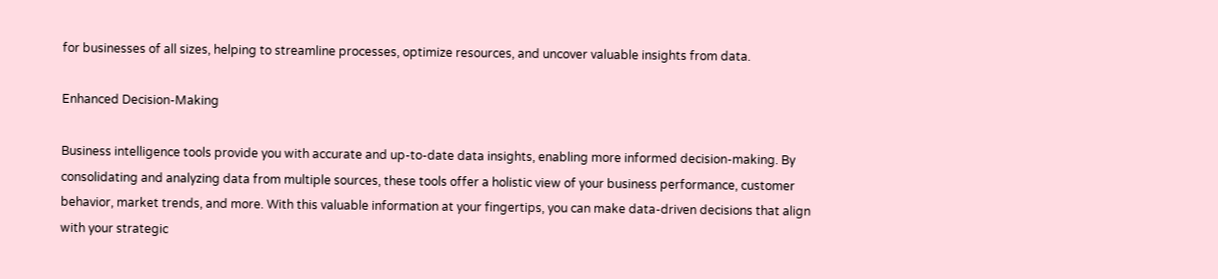for businesses of all sizes, helping to streamline processes, optimize resources, and uncover valuable insights from data.

Enhanced Decision-Making

Business intelligence tools provide you with accurate and up-to-date data insights, enabling more informed decision-making. By consolidating and analyzing data from multiple sources, these tools offer a holistic view of your business performance, customer behavior, market trends, and more. With this valuable information at your fingertips, you can make data-driven decisions that align with your strategic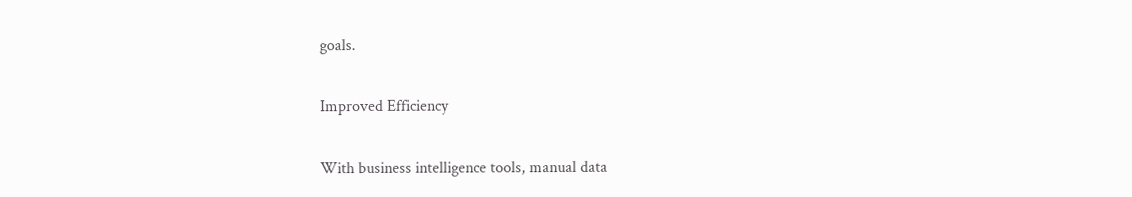goals.

Improved Efficiency

With business intelligence tools, manual data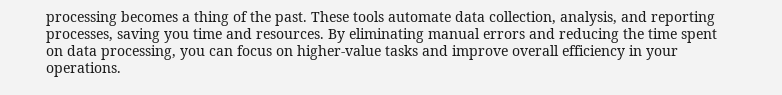processing becomes a thing of the past. These tools automate data collection, analysis, and reporting processes, saving you time and resources. By eliminating manual errors and reducing the time spent on data processing, you can focus on higher-value tasks and improve overall efficiency in your operations.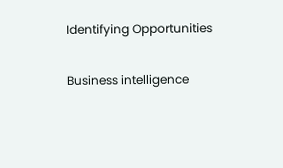Identifying Opportunities

Business intelligence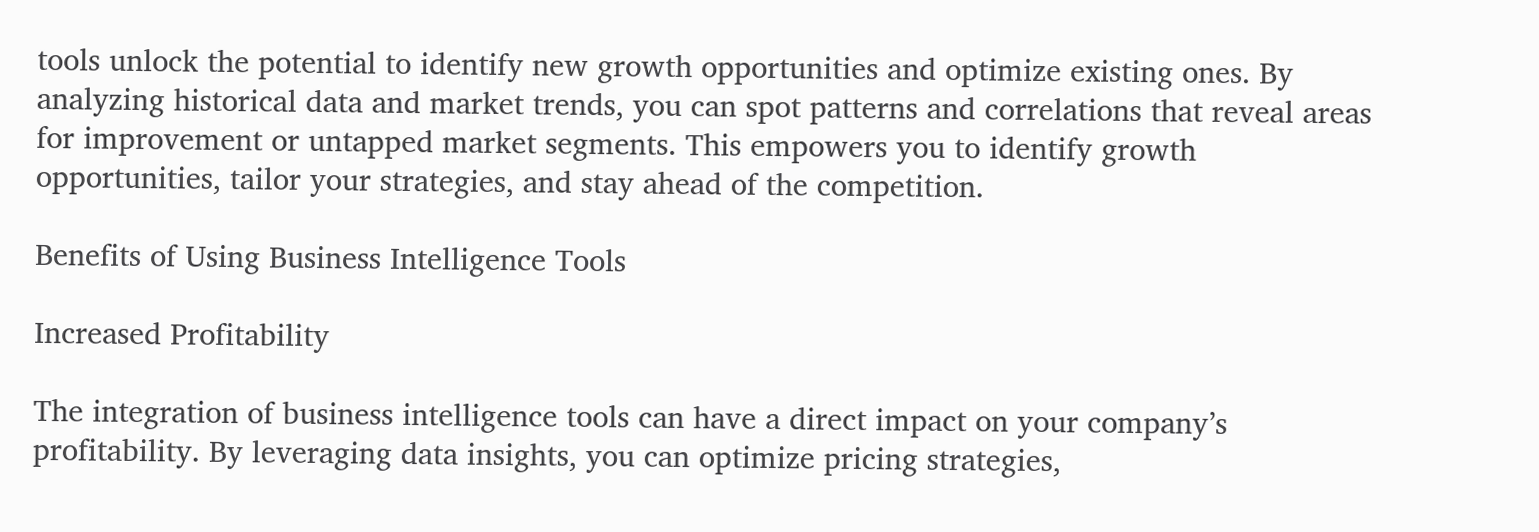tools unlock the potential to identify new growth opportunities and optimize existing ones. By analyzing historical data and market trends, you can spot patterns and correlations that reveal areas for improvement or untapped market segments. This empowers you to identify growth opportunities, tailor your strategies, and stay ahead of the competition.

Benefits of Using Business Intelligence Tools

Increased Profitability

The integration of business intelligence tools can have a direct impact on your company’s profitability. By leveraging data insights, you can optimize pricing strategies,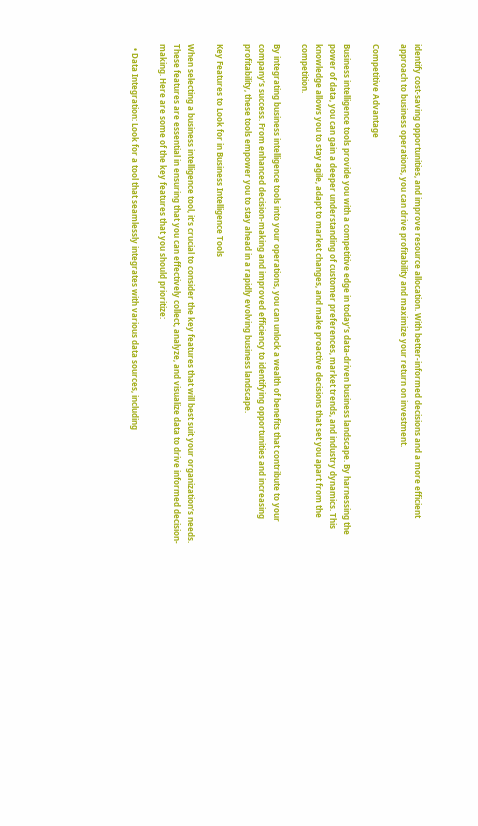identify cost-saving opportunities, and improve resource allocation. With better-informed decisions and a more efficient approach to business operations, you can drive profitability and maximize your return on investment.

Competitive Advantage

Business intelligence tools provide you with a competitive edge in today’s data-driven business landscape. By harnessing the power of data, you can gain a deeper understanding of customer preferences, market trends, and industry dynamics. This knowledge allows you to stay agile, adapt to market changes, and make proactive decisions that set you apart from the competition.

By integrating business intelligence tools into your operations, you can unlock a wealth of benefits that contribute to your company’s success. From enhanced decision-making and improved efficiency to identifying opportunities and increasing profitability, these tools empower you to stay ahead in a rapidly evolving business landscape.

Key Features to Look for in Business Intelligence Tools

When selecting a business intelligence tool, it’s crucial to consider the key features that will best suit your organization’s needs. These features are essential in ensuring that you can effectively collect, analyze, and visualize data to drive informed decision-making. Here are some of the key features that you should prioritize:

  • Data Integration: Look for a tool that seamlessly integrates with various data sources, including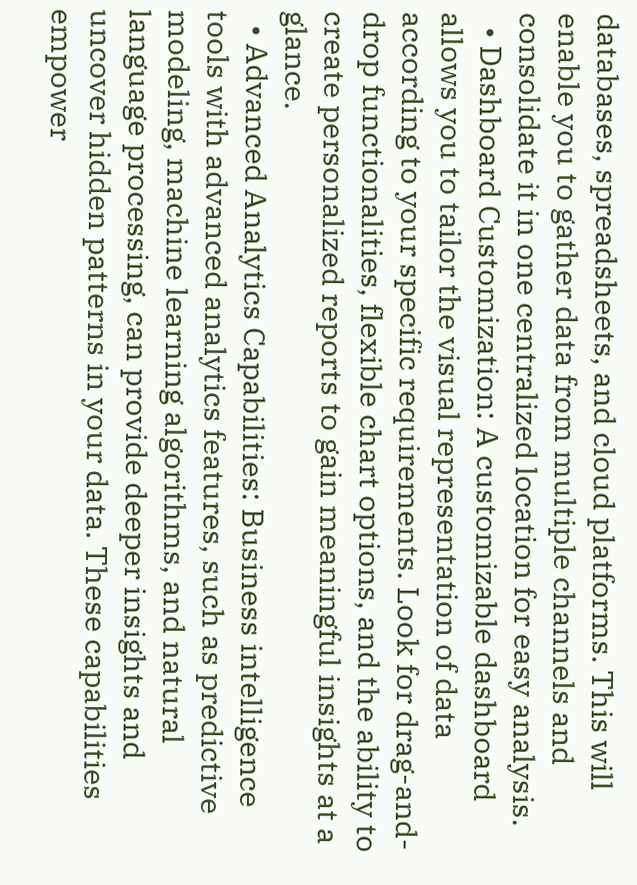databases, spreadsheets, and cloud platforms. This will enable you to gather data from multiple channels and consolidate it in one centralized location for easy analysis.
  • Dashboard Customization: A customizable dashboard allows you to tailor the visual representation of data according to your specific requirements. Look for drag-and-drop functionalities, flexible chart options, and the ability to create personalized reports to gain meaningful insights at a glance.
  • Advanced Analytics Capabilities: Business intelligence tools with advanced analytics features, such as predictive modeling, machine learning algorithms, and natural language processing, can provide deeper insights and uncover hidden patterns in your data. These capabilities empower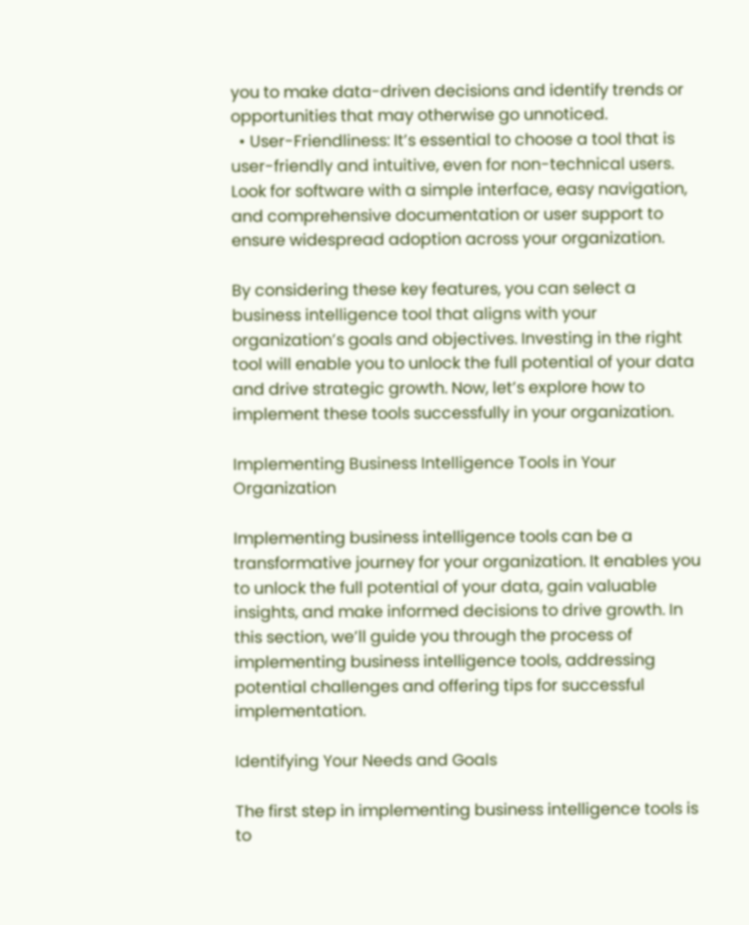you to make data-driven decisions and identify trends or opportunities that may otherwise go unnoticed.
  • User-Friendliness: It’s essential to choose a tool that is user-friendly and intuitive, even for non-technical users. Look for software with a simple interface, easy navigation, and comprehensive documentation or user support to ensure widespread adoption across your organization.

By considering these key features, you can select a business intelligence tool that aligns with your organization’s goals and objectives. Investing in the right tool will enable you to unlock the full potential of your data and drive strategic growth. Now, let’s explore how to implement these tools successfully in your organization.

Implementing Business Intelligence Tools in Your Organization

Implementing business intelligence tools can be a transformative journey for your organization. It enables you to unlock the full potential of your data, gain valuable insights, and make informed decisions to drive growth. In this section, we’ll guide you through the process of implementing business intelligence tools, addressing potential challenges and offering tips for successful implementation.

Identifying Your Needs and Goals

The first step in implementing business intelligence tools is to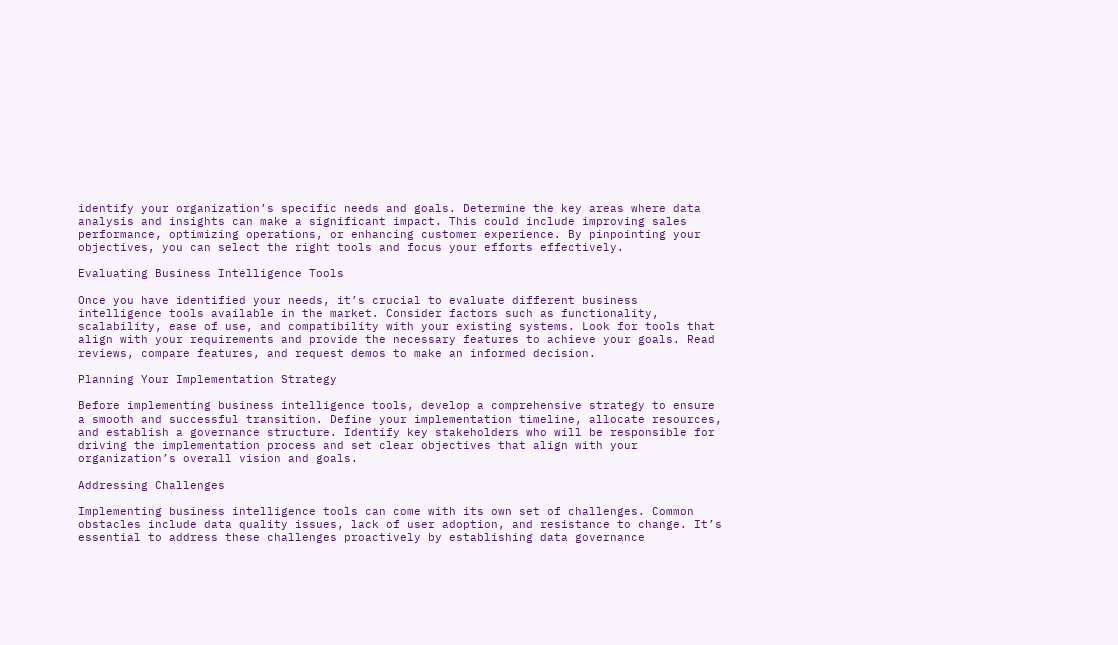identify your organization’s specific needs and goals. Determine the key areas where data analysis and insights can make a significant impact. This could include improving sales performance, optimizing operations, or enhancing customer experience. By pinpointing your objectives, you can select the right tools and focus your efforts effectively.

Evaluating Business Intelligence Tools

Once you have identified your needs, it’s crucial to evaluate different business intelligence tools available in the market. Consider factors such as functionality, scalability, ease of use, and compatibility with your existing systems. Look for tools that align with your requirements and provide the necessary features to achieve your goals. Read reviews, compare features, and request demos to make an informed decision.

Planning Your Implementation Strategy

Before implementing business intelligence tools, develop a comprehensive strategy to ensure a smooth and successful transition. Define your implementation timeline, allocate resources, and establish a governance structure. Identify key stakeholders who will be responsible for driving the implementation process and set clear objectives that align with your organization’s overall vision and goals.

Addressing Challenges

Implementing business intelligence tools can come with its own set of challenges. Common obstacles include data quality issues, lack of user adoption, and resistance to change. It’s essential to address these challenges proactively by establishing data governance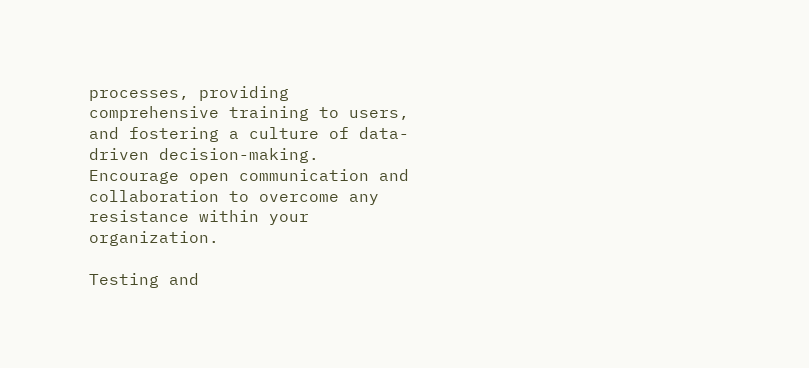processes, providing comprehensive training to users, and fostering a culture of data-driven decision-making. Encourage open communication and collaboration to overcome any resistance within your organization.

Testing and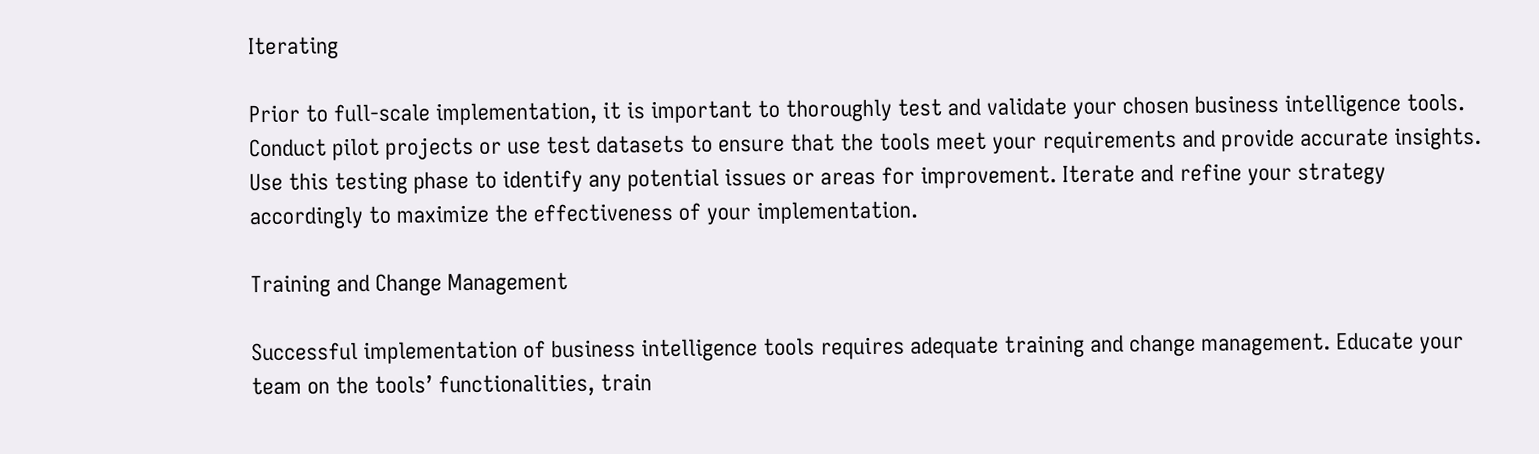Iterating

Prior to full-scale implementation, it is important to thoroughly test and validate your chosen business intelligence tools. Conduct pilot projects or use test datasets to ensure that the tools meet your requirements and provide accurate insights. Use this testing phase to identify any potential issues or areas for improvement. Iterate and refine your strategy accordingly to maximize the effectiveness of your implementation.

Training and Change Management

Successful implementation of business intelligence tools requires adequate training and change management. Educate your team on the tools’ functionalities, train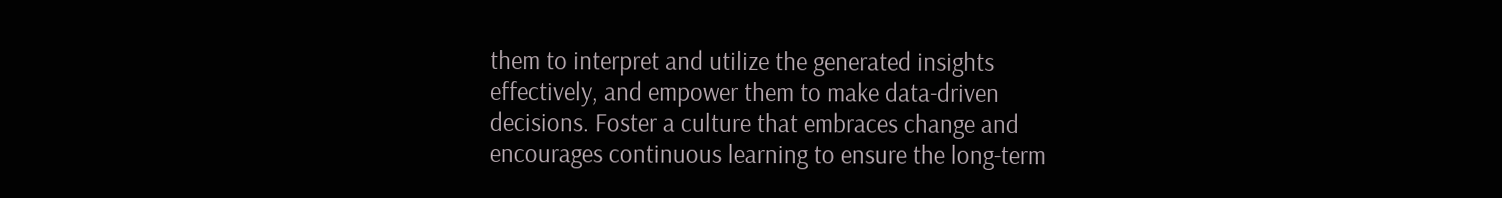them to interpret and utilize the generated insights effectively, and empower them to make data-driven decisions. Foster a culture that embraces change and encourages continuous learning to ensure the long-term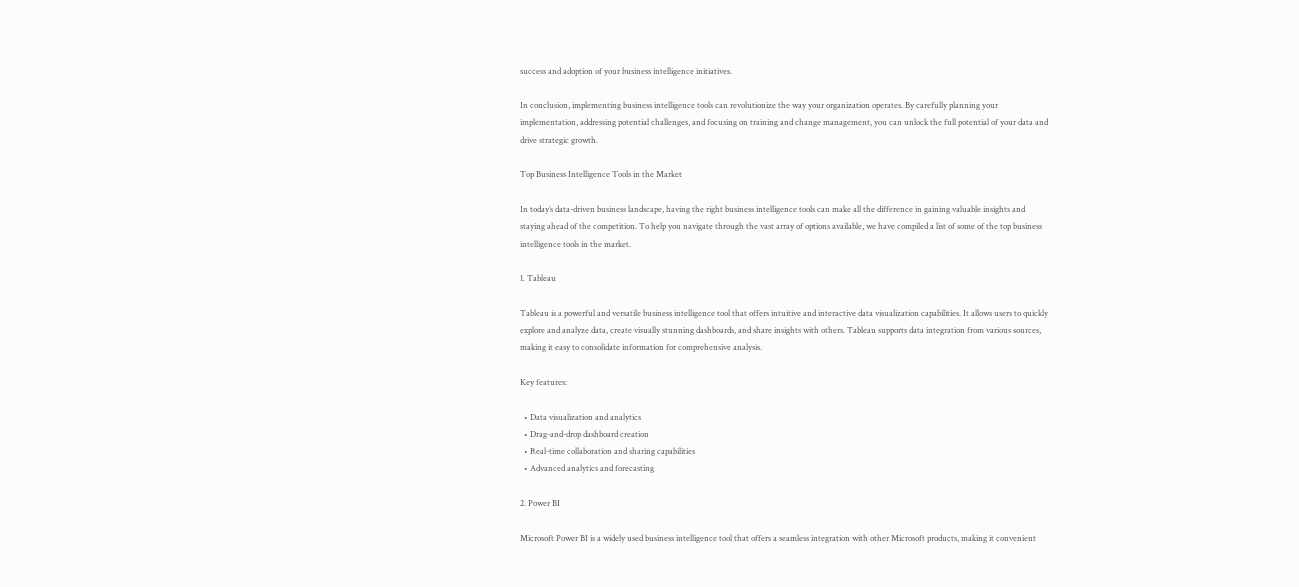success and adoption of your business intelligence initiatives.

In conclusion, implementing business intelligence tools can revolutionize the way your organization operates. By carefully planning your implementation, addressing potential challenges, and focusing on training and change management, you can unlock the full potential of your data and drive strategic growth.

Top Business Intelligence Tools in the Market

In today’s data-driven business landscape, having the right business intelligence tools can make all the difference in gaining valuable insights and staying ahead of the competition. To help you navigate through the vast array of options available, we have compiled a list of some of the top business intelligence tools in the market.

1. Tableau

Tableau is a powerful and versatile business intelligence tool that offers intuitive and interactive data visualization capabilities. It allows users to quickly explore and analyze data, create visually stunning dashboards, and share insights with others. Tableau supports data integration from various sources, making it easy to consolidate information for comprehensive analysis.

Key features:

  • Data visualization and analytics
  • Drag-and-drop dashboard creation
  • Real-time collaboration and sharing capabilities
  • Advanced analytics and forecasting

2. Power BI

Microsoft Power BI is a widely used business intelligence tool that offers a seamless integration with other Microsoft products, making it convenient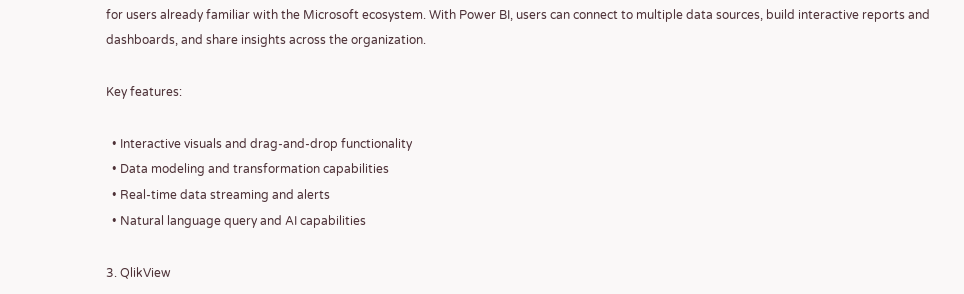for users already familiar with the Microsoft ecosystem. With Power BI, users can connect to multiple data sources, build interactive reports and dashboards, and share insights across the organization.

Key features:

  • Interactive visuals and drag-and-drop functionality
  • Data modeling and transformation capabilities
  • Real-time data streaming and alerts
  • Natural language query and AI capabilities

3. QlikView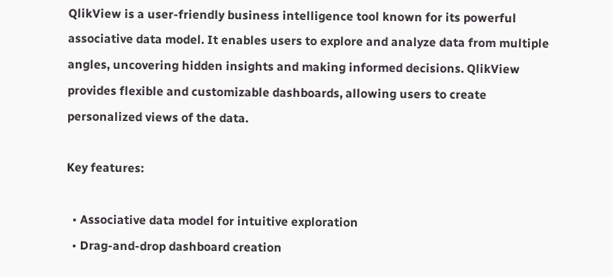QlikView is a user-friendly business intelligence tool known for its powerful associative data model. It enables users to explore and analyze data from multiple angles, uncovering hidden insights and making informed decisions. QlikView provides flexible and customizable dashboards, allowing users to create personalized views of the data.

Key features:

  • Associative data model for intuitive exploration
  • Drag-and-drop dashboard creation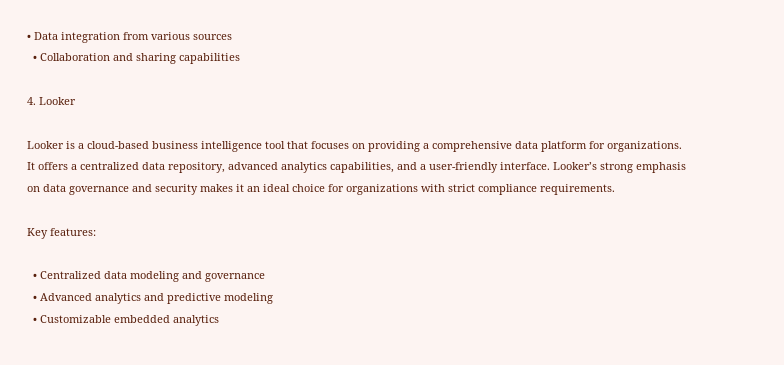• Data integration from various sources
  • Collaboration and sharing capabilities

4. Looker

Looker is a cloud-based business intelligence tool that focuses on providing a comprehensive data platform for organizations. It offers a centralized data repository, advanced analytics capabilities, and a user-friendly interface. Looker’s strong emphasis on data governance and security makes it an ideal choice for organizations with strict compliance requirements.

Key features:

  • Centralized data modeling and governance
  • Advanced analytics and predictive modeling
  • Customizable embedded analytics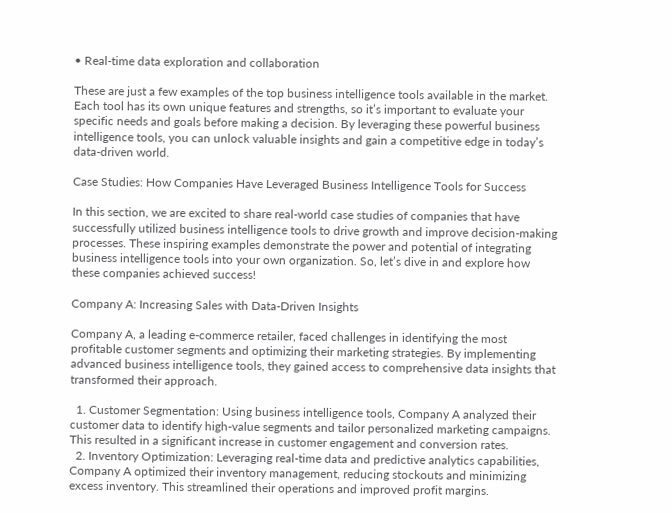• Real-time data exploration and collaboration

These are just a few examples of the top business intelligence tools available in the market. Each tool has its own unique features and strengths, so it’s important to evaluate your specific needs and goals before making a decision. By leveraging these powerful business intelligence tools, you can unlock valuable insights and gain a competitive edge in today’s data-driven world.

Case Studies: How Companies Have Leveraged Business Intelligence Tools for Success

In this section, we are excited to share real-world case studies of companies that have successfully utilized business intelligence tools to drive growth and improve decision-making processes. These inspiring examples demonstrate the power and potential of integrating business intelligence tools into your own organization. So, let’s dive in and explore how these companies achieved success!

Company A: Increasing Sales with Data-Driven Insights

Company A, a leading e-commerce retailer, faced challenges in identifying the most profitable customer segments and optimizing their marketing strategies. By implementing advanced business intelligence tools, they gained access to comprehensive data insights that transformed their approach.

  1. Customer Segmentation: Using business intelligence tools, Company A analyzed their customer data to identify high-value segments and tailor personalized marketing campaigns. This resulted in a significant increase in customer engagement and conversion rates.
  2. Inventory Optimization: Leveraging real-time data and predictive analytics capabilities, Company A optimized their inventory management, reducing stockouts and minimizing excess inventory. This streamlined their operations and improved profit margins.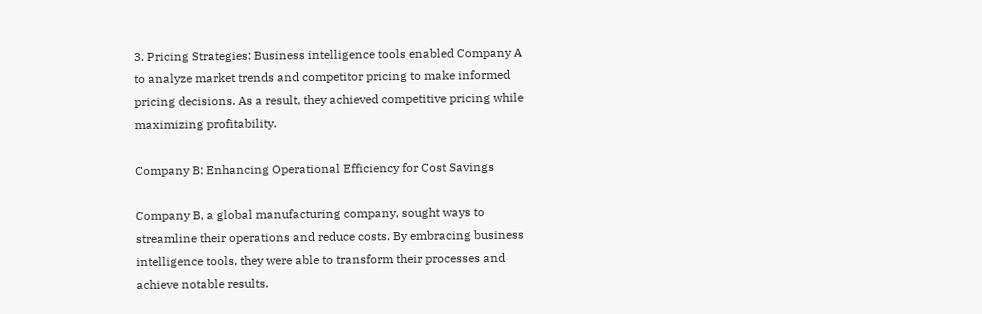3. Pricing Strategies: Business intelligence tools enabled Company A to analyze market trends and competitor pricing to make informed pricing decisions. As a result, they achieved competitive pricing while maximizing profitability.

Company B: Enhancing Operational Efficiency for Cost Savings

Company B, a global manufacturing company, sought ways to streamline their operations and reduce costs. By embracing business intelligence tools, they were able to transform their processes and achieve notable results.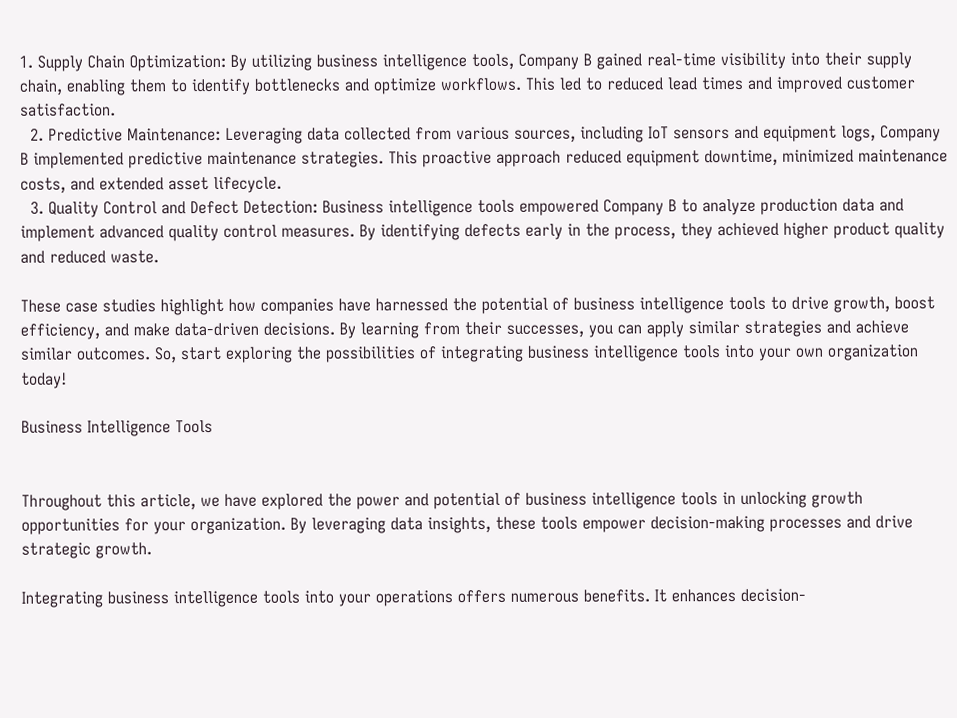1. Supply Chain Optimization: By utilizing business intelligence tools, Company B gained real-time visibility into their supply chain, enabling them to identify bottlenecks and optimize workflows. This led to reduced lead times and improved customer satisfaction.
  2. Predictive Maintenance: Leveraging data collected from various sources, including IoT sensors and equipment logs, Company B implemented predictive maintenance strategies. This proactive approach reduced equipment downtime, minimized maintenance costs, and extended asset lifecycle.
  3. Quality Control and Defect Detection: Business intelligence tools empowered Company B to analyze production data and implement advanced quality control measures. By identifying defects early in the process, they achieved higher product quality and reduced waste.

These case studies highlight how companies have harnessed the potential of business intelligence tools to drive growth, boost efficiency, and make data-driven decisions. By learning from their successes, you can apply similar strategies and achieve similar outcomes. So, start exploring the possibilities of integrating business intelligence tools into your own organization today!

Business Intelligence Tools


Throughout this article, we have explored the power and potential of business intelligence tools in unlocking growth opportunities for your organization. By leveraging data insights, these tools empower decision-making processes and drive strategic growth.

Integrating business intelligence tools into your operations offers numerous benefits. It enhances decision-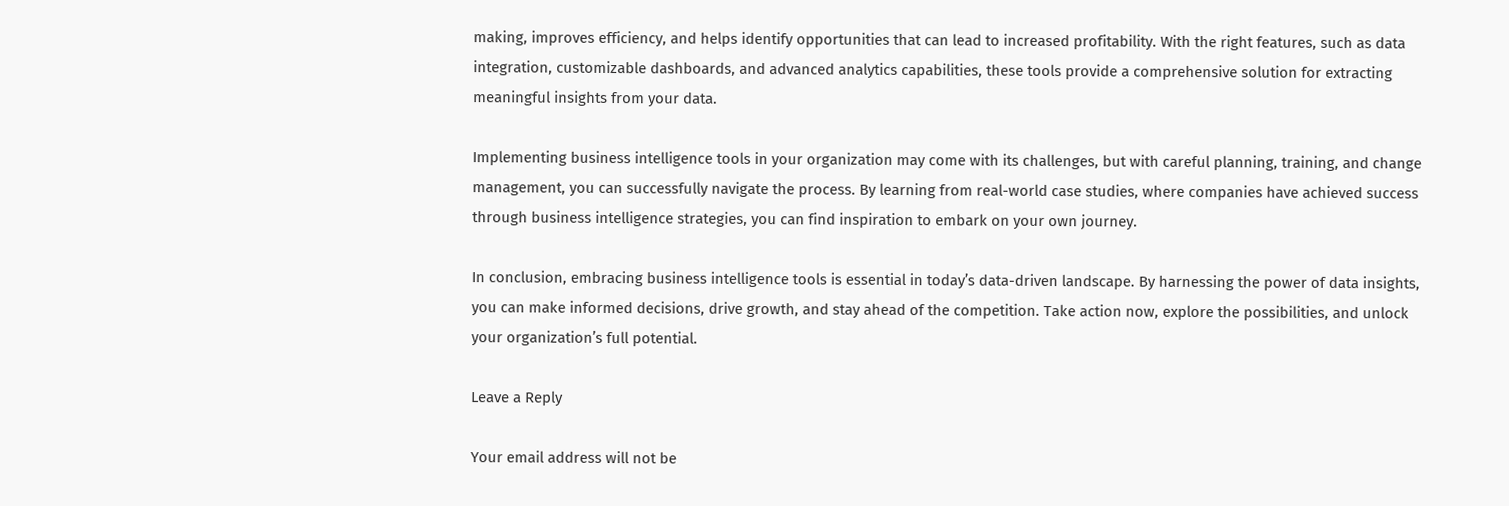making, improves efficiency, and helps identify opportunities that can lead to increased profitability. With the right features, such as data integration, customizable dashboards, and advanced analytics capabilities, these tools provide a comprehensive solution for extracting meaningful insights from your data.

Implementing business intelligence tools in your organization may come with its challenges, but with careful planning, training, and change management, you can successfully navigate the process. By learning from real-world case studies, where companies have achieved success through business intelligence strategies, you can find inspiration to embark on your own journey.

In conclusion, embracing business intelligence tools is essential in today’s data-driven landscape. By harnessing the power of data insights, you can make informed decisions, drive growth, and stay ahead of the competition. Take action now, explore the possibilities, and unlock your organization’s full potential.

Leave a Reply

Your email address will not be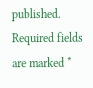published. Required fields are marked *